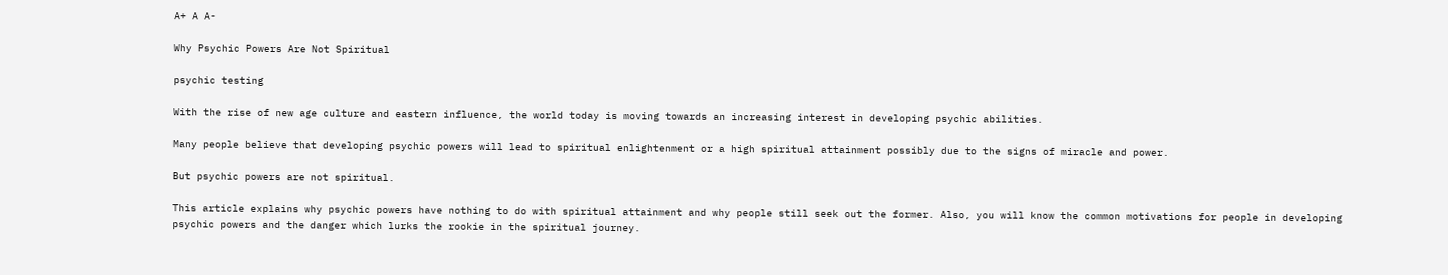A+ A A-

Why Psychic Powers Are Not Spiritual

psychic testing

With the rise of new age culture and eastern influence, the world today is moving towards an increasing interest in developing psychic abilities.

Many people believe that developing psychic powers will lead to spiritual enlightenment or a high spiritual attainment possibly due to the signs of miracle and power.

But psychic powers are not spiritual.

This article explains why psychic powers have nothing to do with spiritual attainment and why people still seek out the former. Also, you will know the common motivations for people in developing psychic powers and the danger which lurks the rookie in the spiritual journey.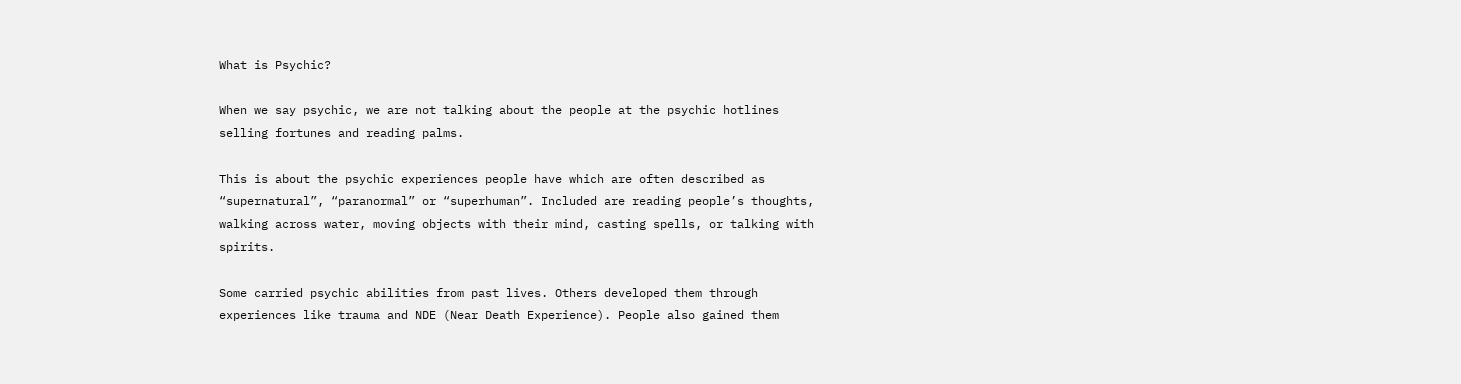What is Psychic?

When we say psychic, we are not talking about the people at the psychic hotlines selling fortunes and reading palms.

This is about the psychic experiences people have which are often described as “supernatural”, “paranormal” or “superhuman”. Included are reading people’s thoughts, walking across water, moving objects with their mind, casting spells, or talking with spirits.

Some carried psychic abilities from past lives. Others developed them through experiences like trauma and NDE (Near Death Experience). People also gained them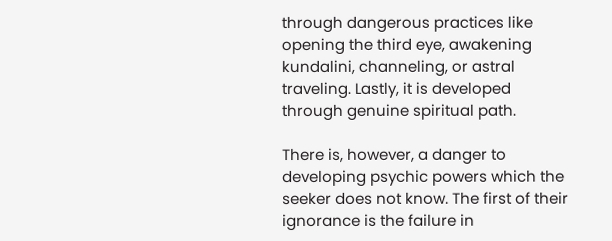through dangerous practices like opening the third eye, awakening kundalini, channeling, or astral traveling. Lastly, it is developed through genuine spiritual path.

There is, however, a danger to developing psychic powers which the seeker does not know. The first of their ignorance is the failure in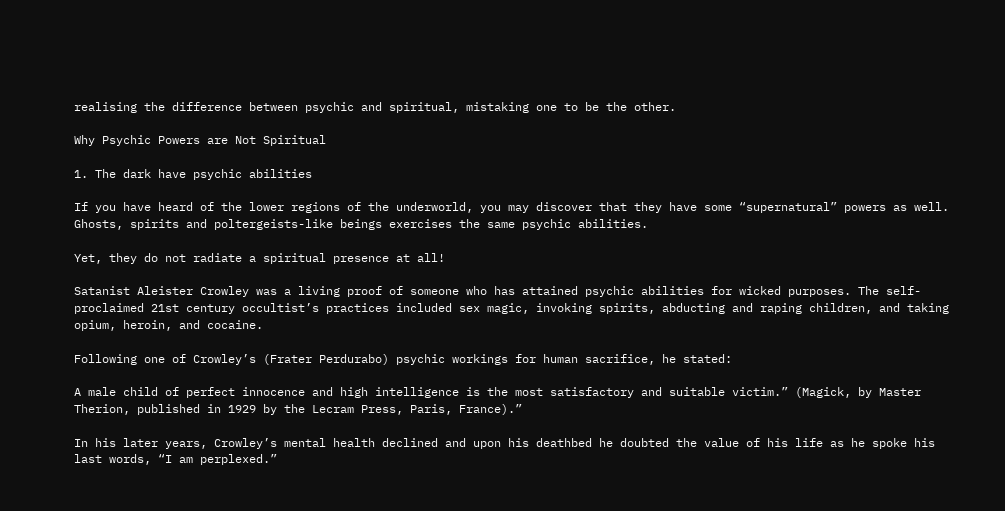realising the difference between psychic and spiritual, mistaking one to be the other.

Why Psychic Powers are Not Spiritual

1. The dark have psychic abilities

If you have heard of the lower regions of the underworld, you may discover that they have some “supernatural” powers as well. Ghosts, spirits and poltergeists-like beings exercises the same psychic abilities.

Yet, they do not radiate a spiritual presence at all!

Satanist Aleister Crowley was a living proof of someone who has attained psychic abilities for wicked purposes. The self-proclaimed 21st century occultist’s practices included sex magic, invoking spirits, abducting and raping children, and taking opium, heroin, and cocaine.

Following one of Crowley’s (Frater Perdurabo) psychic workings for human sacrifice, he stated:

A male child of perfect innocence and high intelligence is the most satisfactory and suitable victim.” (Magick, by Master Therion, published in 1929 by the Lecram Press, Paris, France).”

In his later years, Crowley’s mental health declined and upon his deathbed he doubted the value of his life as he spoke his last words, “I am perplexed.”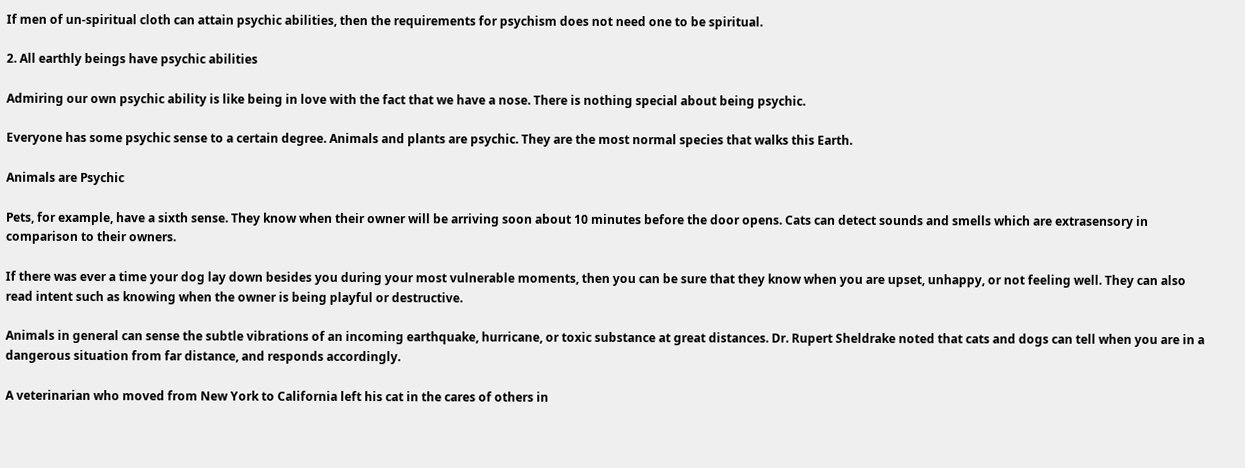If men of un-spiritual cloth can attain psychic abilities, then the requirements for psychism does not need one to be spiritual.

2. All earthly beings have psychic abilities

Admiring our own psychic ability is like being in love with the fact that we have a nose. There is nothing special about being psychic.

Everyone has some psychic sense to a certain degree. Animals and plants are psychic. They are the most normal species that walks this Earth.

Animals are Psychic

Pets, for example, have a sixth sense. They know when their owner will be arriving soon about 10 minutes before the door opens. Cats can detect sounds and smells which are extrasensory in comparison to their owners.

If there was ever a time your dog lay down besides you during your most vulnerable moments, then you can be sure that they know when you are upset, unhappy, or not feeling well. They can also read intent such as knowing when the owner is being playful or destructive.

Animals in general can sense the subtle vibrations of an incoming earthquake, hurricane, or toxic substance at great distances. Dr. Rupert Sheldrake noted that cats and dogs can tell when you are in a dangerous situation from far distance, and responds accordingly.

A veterinarian who moved from New York to California left his cat in the cares of others in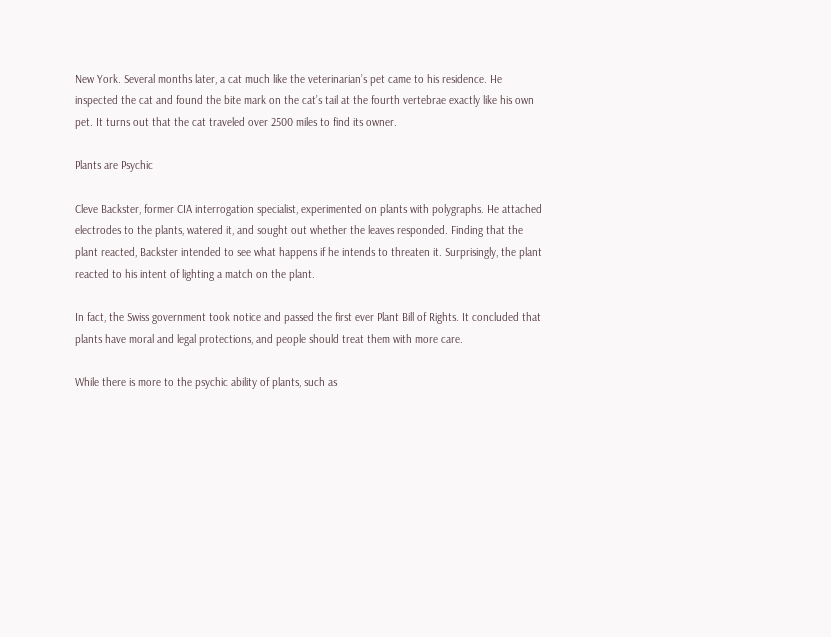New York. Several months later, a cat much like the veterinarian’s pet came to his residence. He inspected the cat and found the bite mark on the cat’s tail at the fourth vertebrae exactly like his own pet. It turns out that the cat traveled over 2500 miles to find its owner.

Plants are Psychic

Cleve Backster, former CIA interrogation specialist, experimented on plants with polygraphs. He attached electrodes to the plants, watered it, and sought out whether the leaves responded. Finding that the plant reacted, Backster intended to see what happens if he intends to threaten it. Surprisingly, the plant reacted to his intent of lighting a match on the plant.

In fact, the Swiss government took notice and passed the first ever Plant Bill of Rights. It concluded that plants have moral and legal protections, and people should treat them with more care.

While there is more to the psychic ability of plants, such as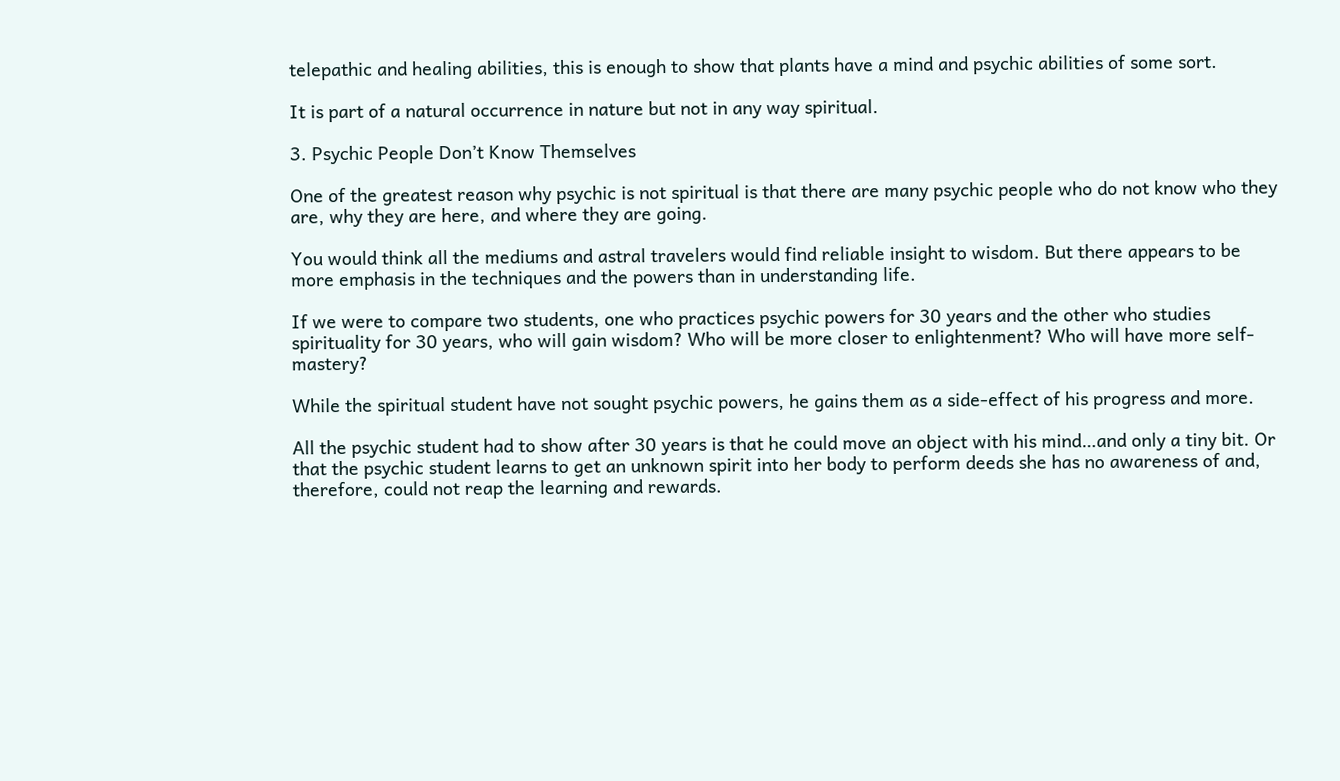telepathic and healing abilities, this is enough to show that plants have a mind and psychic abilities of some sort.

It is part of a natural occurrence in nature but not in any way spiritual.

3. Psychic People Don’t Know Themselves

One of the greatest reason why psychic is not spiritual is that there are many psychic people who do not know who they are, why they are here, and where they are going.

You would think all the mediums and astral travelers would find reliable insight to wisdom. But there appears to be more emphasis in the techniques and the powers than in understanding life.

If we were to compare two students, one who practices psychic powers for 30 years and the other who studies spirituality for 30 years, who will gain wisdom? Who will be more closer to enlightenment? Who will have more self-mastery?

While the spiritual student have not sought psychic powers, he gains them as a side-effect of his progress and more.

All the psychic student had to show after 30 years is that he could move an object with his mind…and only a tiny bit. Or that the psychic student learns to get an unknown spirit into her body to perform deeds she has no awareness of and, therefore, could not reap the learning and rewards.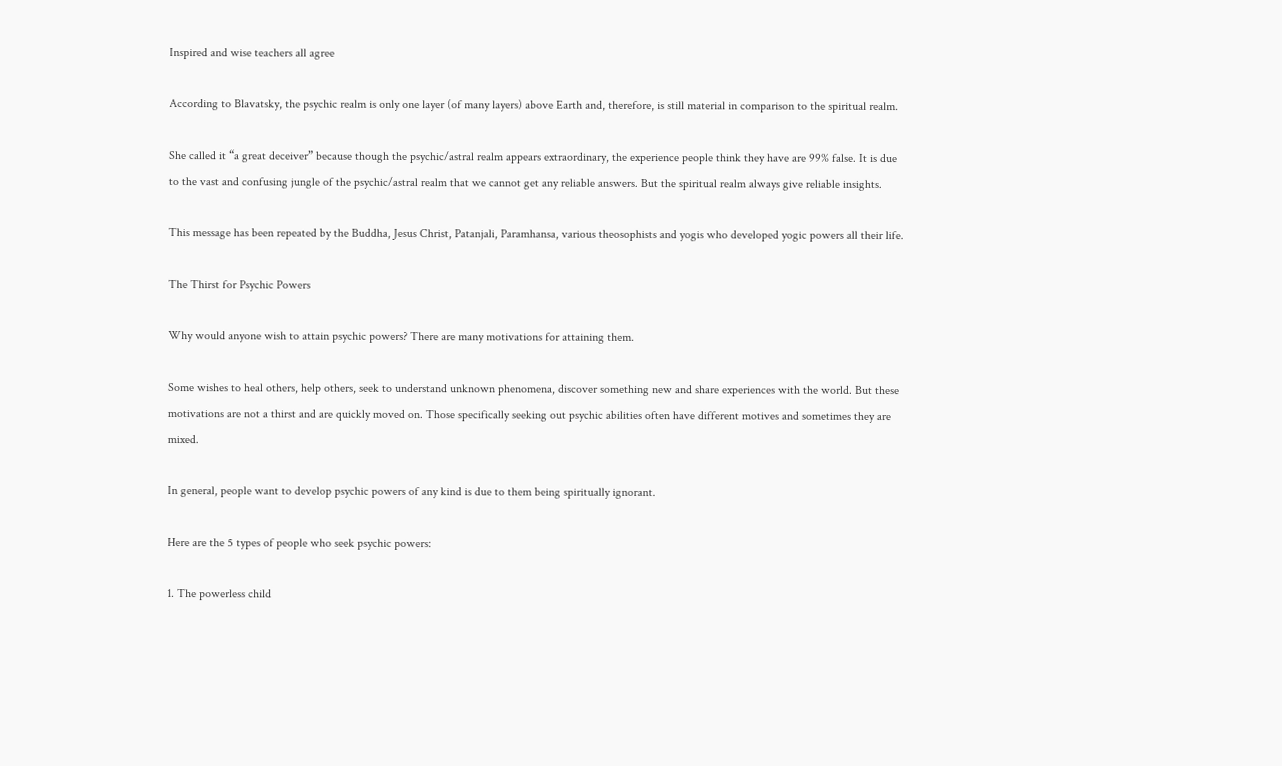Inspired and wise teachers all agree

According to Blavatsky, the psychic realm is only one layer (of many layers) above Earth and, therefore, is still material in comparison to the spiritual realm.

She called it “a great deceiver” because though the psychic/astral realm appears extraordinary, the experience people think they have are 99% false. It is due to the vast and confusing jungle of the psychic/astral realm that we cannot get any reliable answers. But the spiritual realm always give reliable insights.

This message has been repeated by the Buddha, Jesus Christ, Patanjali, Paramhansa, various theosophists and yogis who developed yogic powers all their life.

The Thirst for Psychic Powers

Why would anyone wish to attain psychic powers? There are many motivations for attaining them.

Some wishes to heal others, help others, seek to understand unknown phenomena, discover something new and share experiences with the world. But these motivations are not a thirst and are quickly moved on. Those specifically seeking out psychic abilities often have different motives and sometimes they are mixed.

In general, people want to develop psychic powers of any kind is due to them being spiritually ignorant.

Here are the 5 types of people who seek psychic powers:

1. The powerless child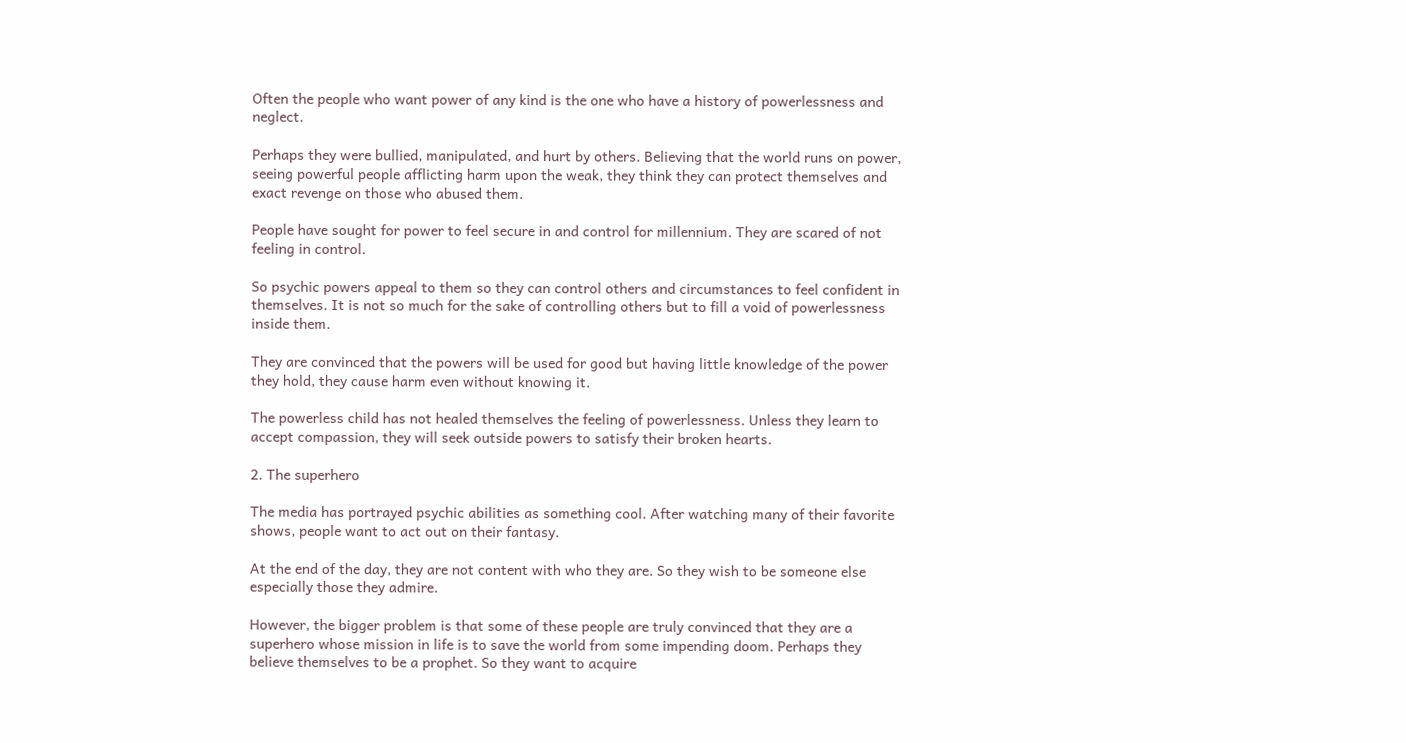Often the people who want power of any kind is the one who have a history of powerlessness and neglect.

Perhaps they were bullied, manipulated, and hurt by others. Believing that the world runs on power, seeing powerful people afflicting harm upon the weak, they think they can protect themselves and exact revenge on those who abused them.

People have sought for power to feel secure in and control for millennium. They are scared of not feeling in control.

So psychic powers appeal to them so they can control others and circumstances to feel confident in themselves. It is not so much for the sake of controlling others but to fill a void of powerlessness inside them.

They are convinced that the powers will be used for good but having little knowledge of the power they hold, they cause harm even without knowing it.

The powerless child has not healed themselves the feeling of powerlessness. Unless they learn to accept compassion, they will seek outside powers to satisfy their broken hearts.

2. The superhero

The media has portrayed psychic abilities as something cool. After watching many of their favorite shows, people want to act out on their fantasy.

At the end of the day, they are not content with who they are. So they wish to be someone else especially those they admire.

However, the bigger problem is that some of these people are truly convinced that they are a superhero whose mission in life is to save the world from some impending doom. Perhaps they believe themselves to be a prophet. So they want to acquire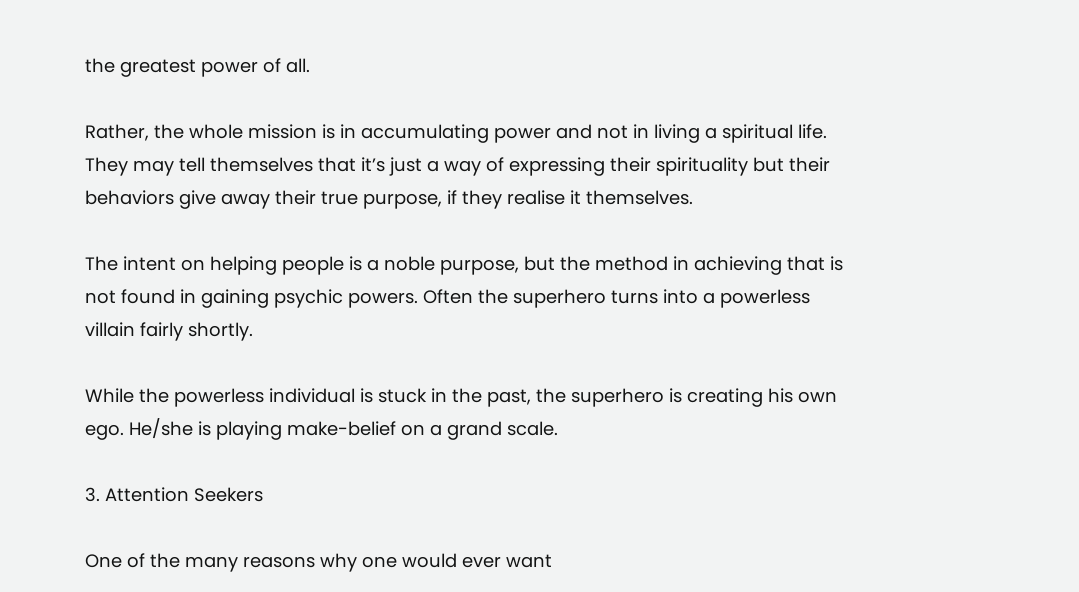the greatest power of all.

Rather, the whole mission is in accumulating power and not in living a spiritual life. They may tell themselves that it’s just a way of expressing their spirituality but their behaviors give away their true purpose, if they realise it themselves.

The intent on helping people is a noble purpose, but the method in achieving that is not found in gaining psychic powers. Often the superhero turns into a powerless villain fairly shortly.

While the powerless individual is stuck in the past, the superhero is creating his own ego. He/she is playing make-belief on a grand scale.

3. Attention Seekers

One of the many reasons why one would ever want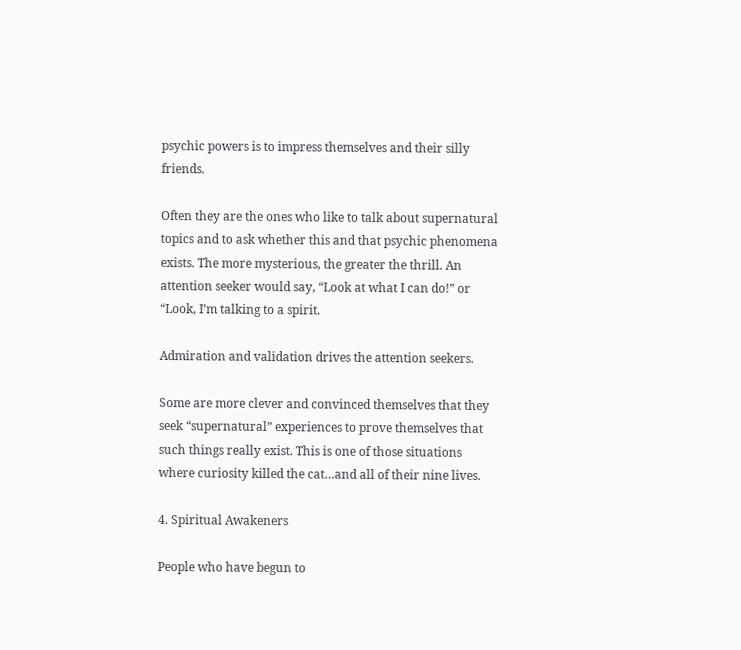psychic powers is to impress themselves and their silly friends.

Often they are the ones who like to talk about supernatural topics and to ask whether this and that psychic phenomena exists. The more mysterious, the greater the thrill. An attention seeker would say, “Look at what I can do!” or “Look, I’m talking to a spirit.

Admiration and validation drives the attention seekers.

Some are more clever and convinced themselves that they seek “supernatural” experiences to prove themselves that such things really exist. This is one of those situations where curiosity killed the cat…and all of their nine lives.

4. Spiritual Awakeners

People who have begun to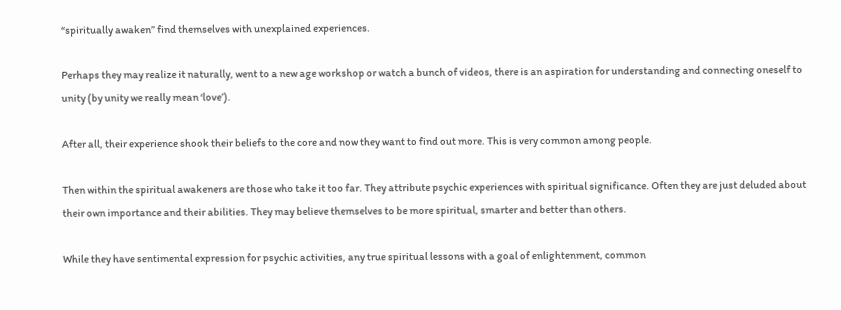“spiritually awaken” find themselves with unexplained experiences.

Perhaps they may realize it naturally, went to a new age workshop or watch a bunch of videos, there is an aspiration for understanding and connecting oneself to unity (by unity we really mean ‘love’).

After all, their experience shook their beliefs to the core and now they want to find out more. This is very common among people.

Then within the spiritual awakeners are those who take it too far. They attribute psychic experiences with spiritual significance. Often they are just deluded about their own importance and their abilities. They may believe themselves to be more spiritual, smarter and better than others.

While they have sentimental expression for psychic activities, any true spiritual lessons with a goal of enlightenment, common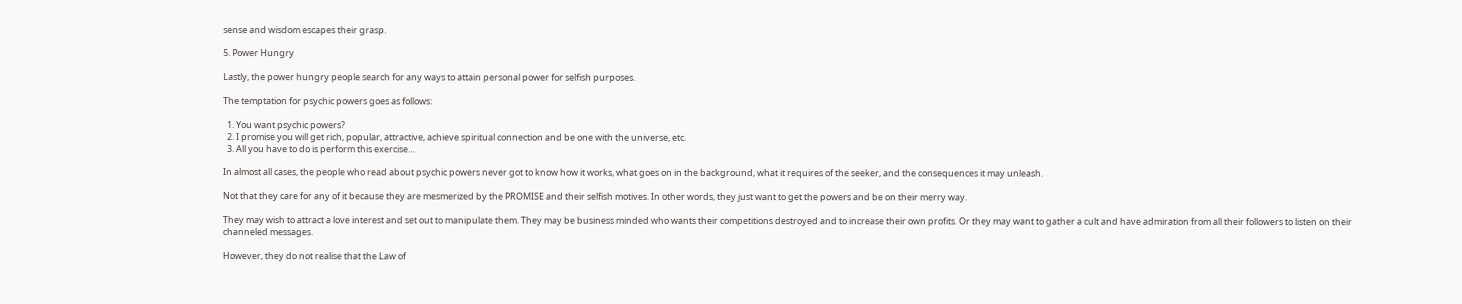sense and wisdom escapes their grasp.

5. Power Hungry

Lastly, the power hungry people search for any ways to attain personal power for selfish purposes.

The temptation for psychic powers goes as follows:

  1. You want psychic powers?
  2. I promise you will get rich, popular, attractive, achieve spiritual connection and be one with the universe, etc.
  3. All you have to do is perform this exercise…

In almost all cases, the people who read about psychic powers never got to know how it works, what goes on in the background, what it requires of the seeker, and the consequences it may unleash.

Not that they care for any of it because they are mesmerized by the PROMISE and their selfish motives. In other words, they just want to get the powers and be on their merry way.

They may wish to attract a love interest and set out to manipulate them. They may be business minded who wants their competitions destroyed and to increase their own profits. Or they may want to gather a cult and have admiration from all their followers to listen on their channeled messages.

However, they do not realise that the Law of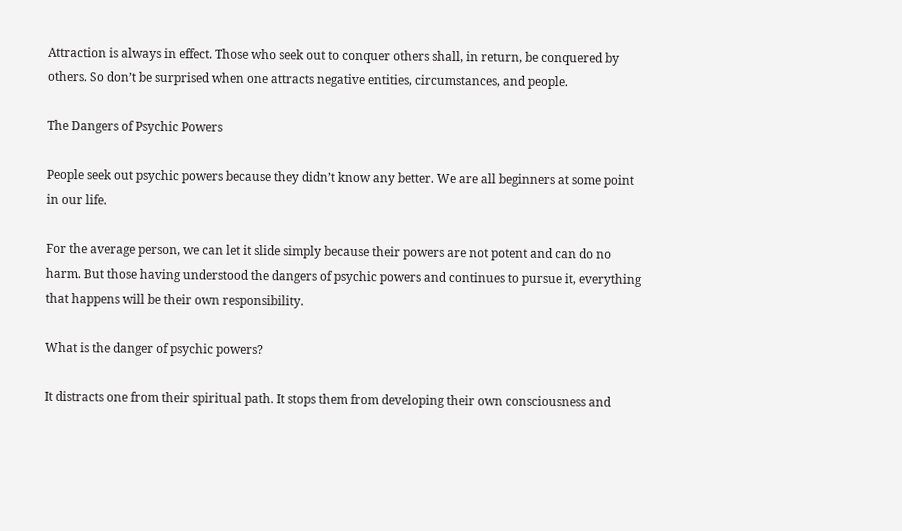Attraction is always in effect. Those who seek out to conquer others shall, in return, be conquered by others. So don’t be surprised when one attracts negative entities, circumstances, and people.

The Dangers of Psychic Powers

People seek out psychic powers because they didn’t know any better. We are all beginners at some point in our life.

For the average person, we can let it slide simply because their powers are not potent and can do no harm. But those having understood the dangers of psychic powers and continues to pursue it, everything that happens will be their own responsibility.

What is the danger of psychic powers?

It distracts one from their spiritual path. It stops them from developing their own consciousness and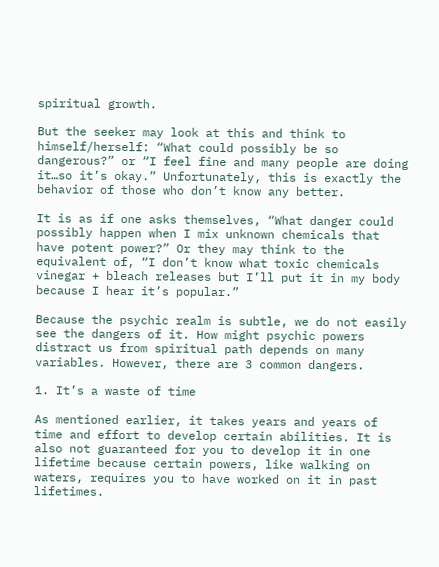spiritual growth.

But the seeker may look at this and think to himself/herself: “What could possibly be so dangerous?” or “I feel fine and many people are doing it…so it’s okay.” Unfortunately, this is exactly the behavior of those who don’t know any better.

It is as if one asks themselves, “What danger could possibly happen when I mix unknown chemicals that have potent power?” Or they may think to the equivalent of, “I don’t know what toxic chemicals vinegar + bleach releases but I’ll put it in my body because I hear it’s popular.”

Because the psychic realm is subtle, we do not easily see the dangers of it. How might psychic powers distract us from spiritual path depends on many variables. However, there are 3 common dangers.

1. It’s a waste of time

As mentioned earlier, it takes years and years of time and effort to develop certain abilities. It is also not guaranteed for you to develop it in one lifetime because certain powers, like walking on waters, requires you to have worked on it in past lifetimes.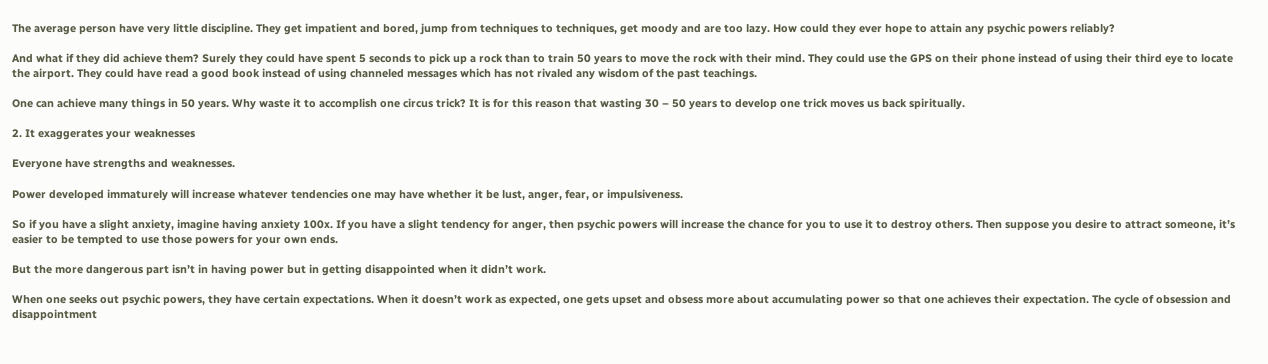The average person have very little discipline. They get impatient and bored, jump from techniques to techniques, get moody and are too lazy. How could they ever hope to attain any psychic powers reliably?

And what if they did achieve them? Surely they could have spent 5 seconds to pick up a rock than to train 50 years to move the rock with their mind. They could use the GPS on their phone instead of using their third eye to locate the airport. They could have read a good book instead of using channeled messages which has not rivaled any wisdom of the past teachings.

One can achieve many things in 50 years. Why waste it to accomplish one circus trick? It is for this reason that wasting 30 – 50 years to develop one trick moves us back spiritually.

2. It exaggerates your weaknesses

Everyone have strengths and weaknesses.

Power developed immaturely will increase whatever tendencies one may have whether it be lust, anger, fear, or impulsiveness.

So if you have a slight anxiety, imagine having anxiety 100x. If you have a slight tendency for anger, then psychic powers will increase the chance for you to use it to destroy others. Then suppose you desire to attract someone, it’s easier to be tempted to use those powers for your own ends.

But the more dangerous part isn’t in having power but in getting disappointed when it didn’t work.

When one seeks out psychic powers, they have certain expectations. When it doesn’t work as expected, one gets upset and obsess more about accumulating power so that one achieves their expectation. The cycle of obsession and disappointment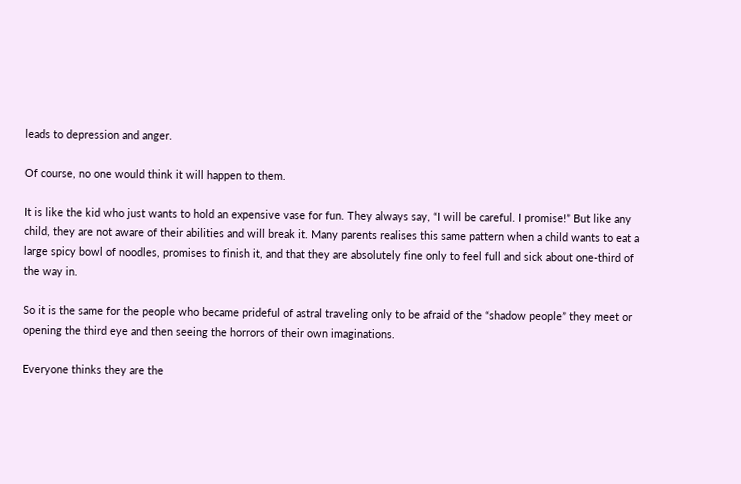leads to depression and anger.

Of course, no one would think it will happen to them.

It is like the kid who just wants to hold an expensive vase for fun. They always say, “I will be careful. I promise!” But like any child, they are not aware of their abilities and will break it. Many parents realises this same pattern when a child wants to eat a large spicy bowl of noodles, promises to finish it, and that they are absolutely fine only to feel full and sick about one-third of the way in.

So it is the same for the people who became prideful of astral traveling only to be afraid of the “shadow people” they meet or opening the third eye and then seeing the horrors of their own imaginations.

Everyone thinks they are the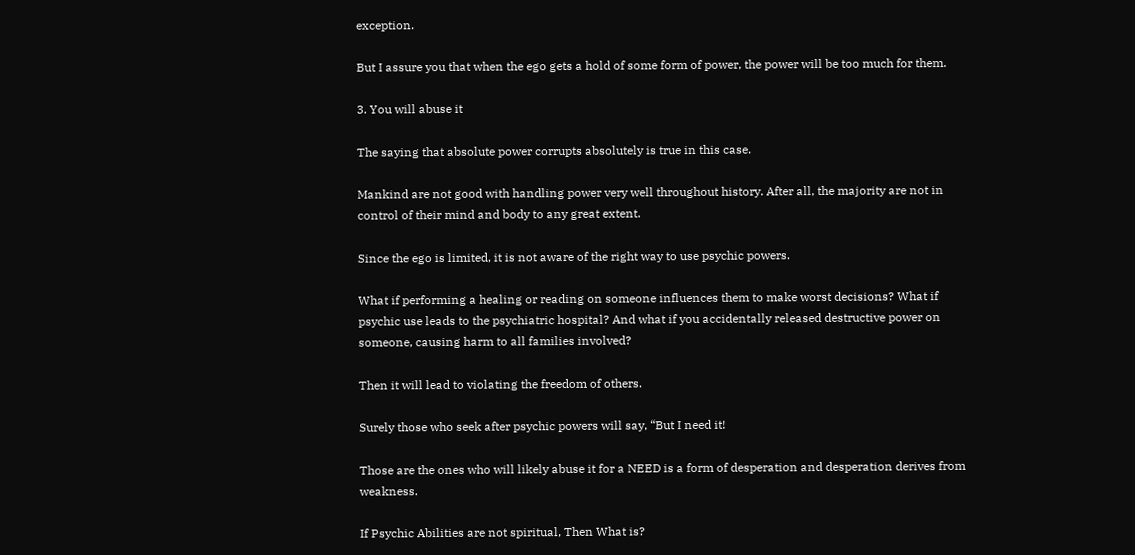exception.

But I assure you that when the ego gets a hold of some form of power, the power will be too much for them.

3. You will abuse it

The saying that absolute power corrupts absolutely is true in this case.

Mankind are not good with handling power very well throughout history. After all, the majority are not in control of their mind and body to any great extent.

Since the ego is limited, it is not aware of the right way to use psychic powers.

What if performing a healing or reading on someone influences them to make worst decisions? What if psychic use leads to the psychiatric hospital? And what if you accidentally released destructive power on someone, causing harm to all families involved?

Then it will lead to violating the freedom of others.

Surely those who seek after psychic powers will say, “But I need it!

Those are the ones who will likely abuse it for a NEED is a form of desperation and desperation derives from weakness.

If Psychic Abilities are not spiritual, Then What is?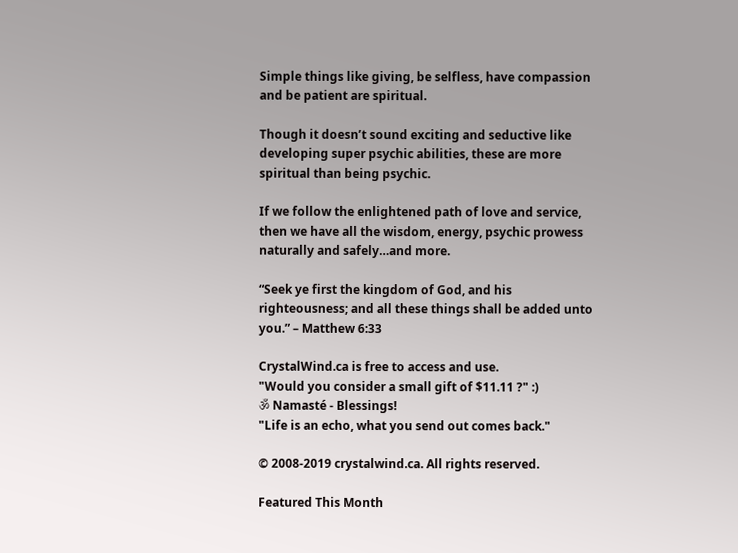Simple things like giving, be selfless, have compassion and be patient are spiritual.

Though it doesn’t sound exciting and seductive like developing super psychic abilities, these are more spiritual than being psychic.

If we follow the enlightened path of love and service, then we have all the wisdom, energy, psychic prowess naturally and safely…and more.

“Seek ye first the kingdom of God, and his righteousness; and all these things shall be added unto you.” – Matthew 6:33

CrystalWind.ca is free to access and use.
"Would you consider a small gift of $11.11 ?" :)
ॐ Namasté - Blessings!
"Life is an echo, what you send out comes back."

© 2008-2019 crystalwind.ca. All rights reserved.

Featured This Month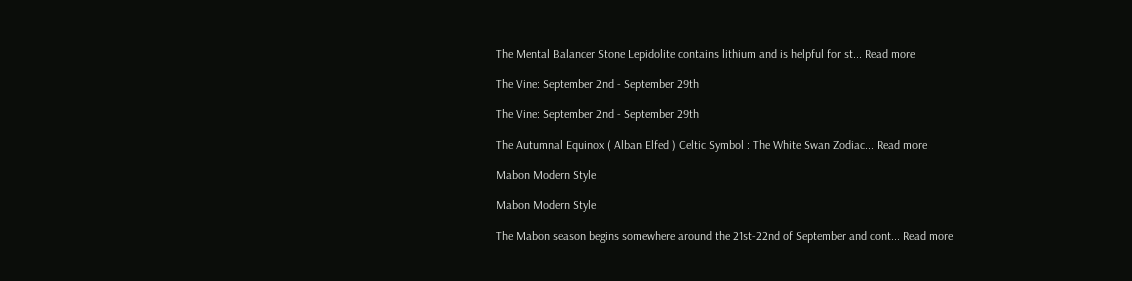The Mental Balancer Stone Lepidolite contains lithium and is helpful for st... Read more

The Vine: September 2nd - September 29th

The Vine: September 2nd - September 29th

The Autumnal Equinox ( Alban Elfed ) Celtic Symbol : The White Swan Zodiac... Read more

Mabon Modern Style

Mabon Modern Style

The Mabon season begins somewhere around the 21st-22nd of September and cont... Read more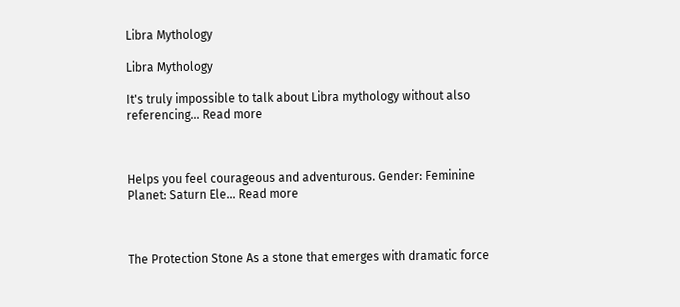Libra Mythology

Libra Mythology

It's truly impossible to talk about Libra mythology without also referencing... Read more



Helps you feel courageous and adventurous. Gender: Feminine Planet: Saturn Ele... Read more



The Protection Stone As a stone that emerges with dramatic force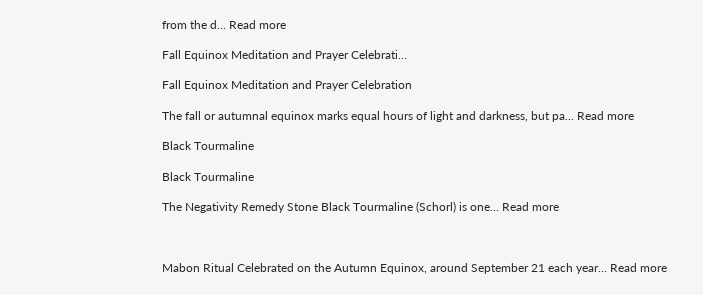from the d... Read more

Fall Equinox Meditation and Prayer Celebrati…

Fall Equinox Meditation and Prayer Celebration

The fall or autumnal equinox marks equal hours of light and darkness, but pa... Read more

Black Tourmaline

Black Tourmaline

The Negativity Remedy Stone Black Tourmaline (Schorl) is one... Read more



Mabon Ritual Celebrated on the Autumn Equinox, around September 21 each year... Read more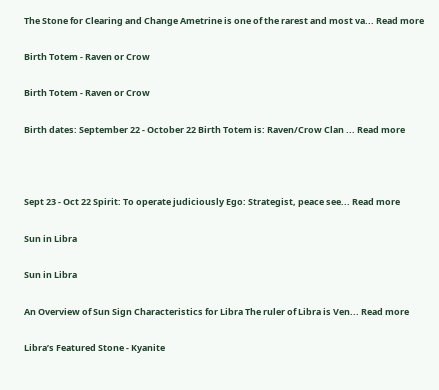The Stone for Clearing and Change Ametrine is one of the rarest and most va... Read more

Birth Totem - Raven or Crow

Birth Totem - Raven or Crow

Birth dates: September 22 - October 22 Birth Totem is: Raven/Crow Clan ... Read more



Sept 23 - Oct 22 Spirit: To operate judiciously Ego: Strategist, peace see... Read more

Sun in Libra

Sun in Libra

An Overview of Sun Sign Characteristics for Libra The ruler of Libra is Ven... Read more

Libra’s Featured Stone - Kyanite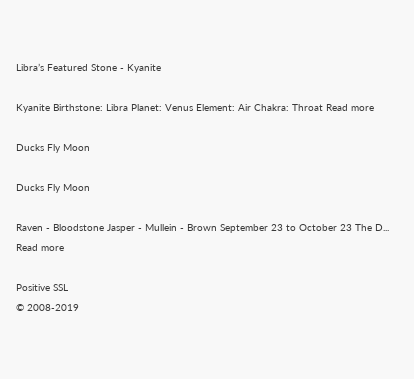Libra’s Featured Stone - Kyanite

Kyanite Birthstone: Libra Planet: Venus Element: Air Chakra: Throat Read more

Ducks Fly Moon

Ducks Fly Moon

Raven - Bloodstone Jasper - Mullein - Brown September 23 to October 23 The D... Read more

Positive SSL
© 2008-2019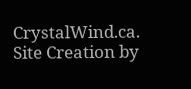CrystalWind.ca. Site Creation by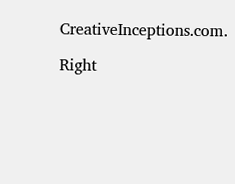CreativeInceptions.com.

Right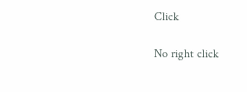Click

No right click